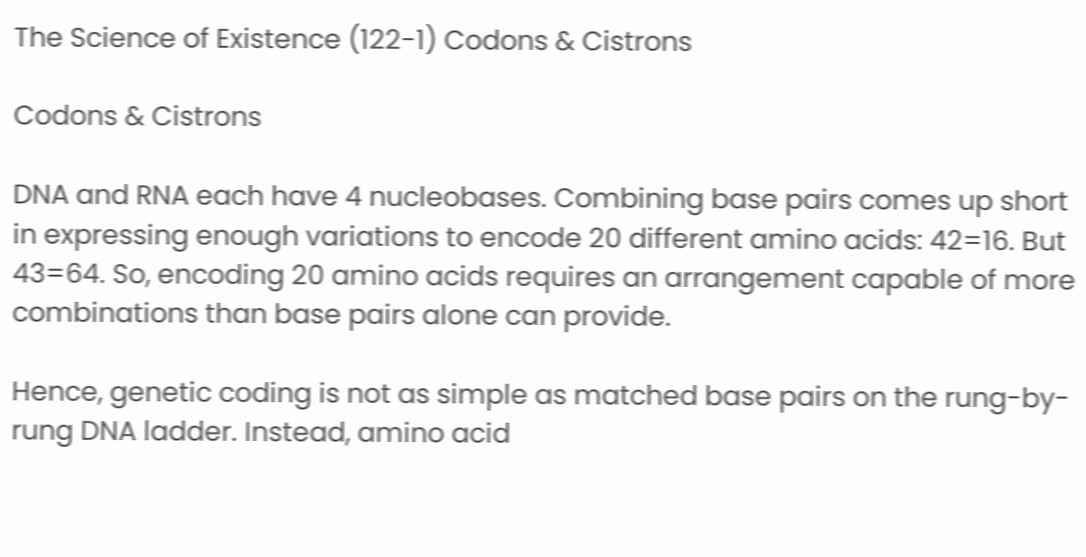The Science of Existence (122-1) Codons & Cistrons

Codons & Cistrons

DNA and RNA each have 4 nucleobases. Combining base pairs comes up short in expressing enough variations to encode 20 different amino acids: 42=16. But 43=64. So, encoding 20 amino acids requires an arrangement capable of more combinations than base pairs alone can provide.

Hence, genetic coding is not as simple as matched base pairs on the rung-by-rung DNA ladder. Instead, amino acid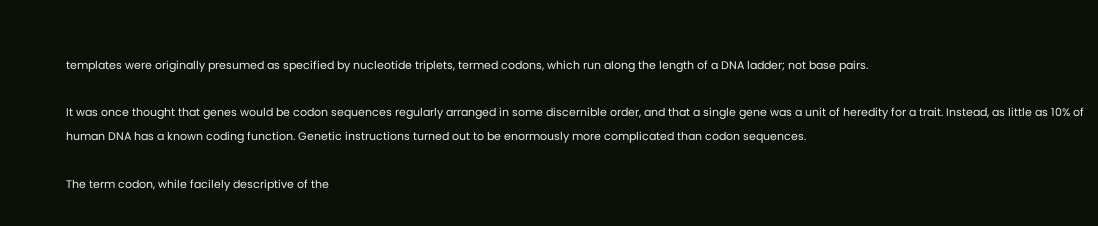templates were originally presumed as specified by nucleotide triplets, termed codons, which run along the length of a DNA ladder; not base pairs.

It was once thought that genes would be codon sequences regularly arranged in some discernible order, and that a single gene was a unit of heredity for a trait. Instead, as little as 10% of human DNA has a known coding function. Genetic instructions turned out to be enormously more complicated than codon sequences.

The term codon, while facilely descriptive of the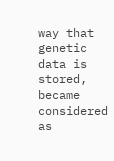way that genetic data is stored, became considered as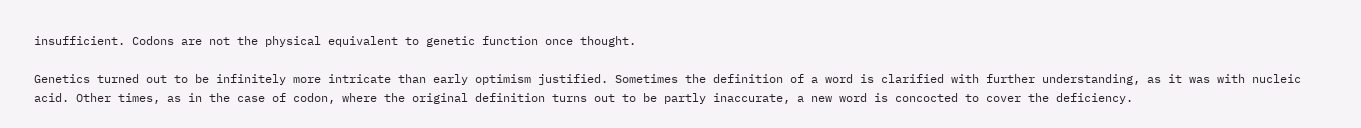insufficient. Codons are not the physical equivalent to genetic function once thought.

Genetics turned out to be infinitely more intricate than early optimism justified. Sometimes the definition of a word is clarified with further understanding, as it was with nucleic acid. Other times, as in the case of codon, where the original definition turns out to be partly inaccurate, a new word is concocted to cover the deficiency.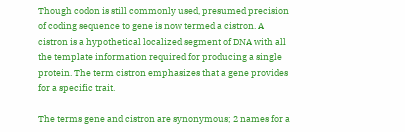Though codon is still commonly used, presumed precision of coding sequence to gene is now termed a cistron. A cistron is a hypothetical localized segment of DNA with all the template information required for producing a single protein. The term cistron emphasizes that a gene provides for a specific trait.

The terms gene and cistron are synonymous; 2 names for a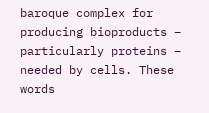baroque complex for producing bioproducts – particularly proteins – needed by cells. These words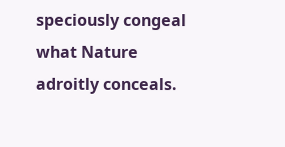speciously congeal what Nature adroitly conceals.